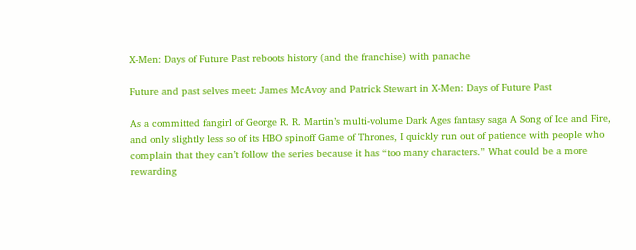X-Men: Days of Future Past reboots history (and the franchise) with panache

Future and past selves meet: James McAvoy and Patrick Stewart in X-Men: Days of Future Past

As a committed fangirl of George R. R. Martin’s multi-volume Dark Ages fantasy saga A Song of Ice and Fire, and only slightly less so of its HBO spinoff Game of Thrones, I quickly run out of patience with people who complain that they can’t follow the series because it has “too many characters.” What could be a more rewarding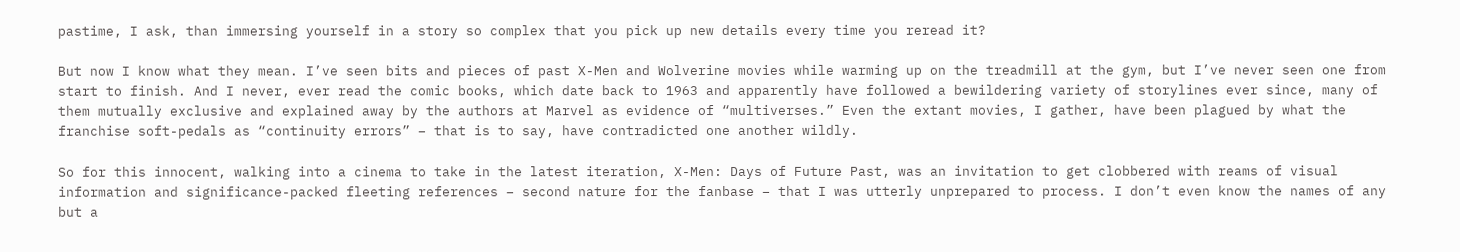pastime, I ask, than immersing yourself in a story so complex that you pick up new details every time you reread it?

But now I know what they mean. I’ve seen bits and pieces of past X-Men and Wolverine movies while warming up on the treadmill at the gym, but I’ve never seen one from start to finish. And I never, ever read the comic books, which date back to 1963 and apparently have followed a bewildering variety of storylines ever since, many of them mutually exclusive and explained away by the authors at Marvel as evidence of “multiverses.” Even the extant movies, I gather, have been plagued by what the franchise soft-pedals as “continuity errors” – that is to say, have contradicted one another wildly.

So for this innocent, walking into a cinema to take in the latest iteration, X-Men: Days of Future Past, was an invitation to get clobbered with reams of visual information and significance-packed fleeting references – second nature for the fanbase – that I was utterly unprepared to process. I don’t even know the names of any but a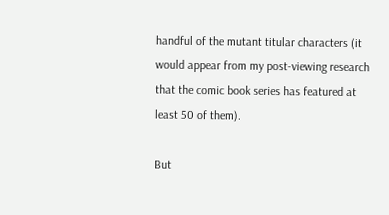handful of the mutant titular characters (it would appear from my post-viewing research that the comic book series has featured at least 50 of them).

But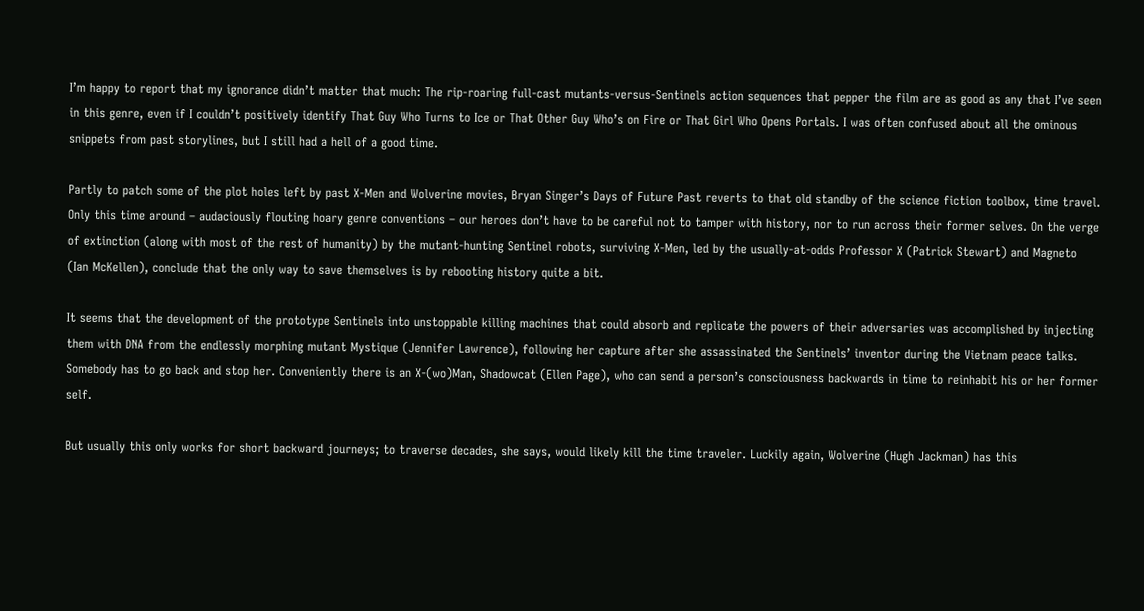I’m happy to report that my ignorance didn’t matter that much: The rip-roaring full-cast mutants-versus-Sentinels action sequences that pepper the film are as good as any that I’ve seen in this genre, even if I couldn’t positively identify That Guy Who Turns to Ice or That Other Guy Who’s on Fire or That Girl Who Opens Portals. I was often confused about all the ominous snippets from past storylines, but I still had a hell of a good time.

Partly to patch some of the plot holes left by past X-Men and Wolverine movies, Bryan Singer’s Days of Future Past reverts to that old standby of the science fiction toolbox, time travel. Only this time around – audaciously flouting hoary genre conventions – our heroes don’t have to be careful not to tamper with history, nor to run across their former selves. On the verge of extinction (along with most of the rest of humanity) by the mutant-hunting Sentinel robots, surviving X-Men, led by the usually-at-odds Professor X (Patrick Stewart) and Magneto (Ian McKellen), conclude that the only way to save themselves is by rebooting history quite a bit.

It seems that the development of the prototype Sentinels into unstoppable killing machines that could absorb and replicate the powers of their adversaries was accomplished by injecting them with DNA from the endlessly morphing mutant Mystique (Jennifer Lawrence), following her capture after she assassinated the Sentinels’ inventor during the Vietnam peace talks. Somebody has to go back and stop her. Conveniently there is an X-(wo)Man, Shadowcat (Ellen Page), who can send a person’s consciousness backwards in time to reinhabit his or her former self.

But usually this only works for short backward journeys; to traverse decades, she says, would likely kill the time traveler. Luckily again, Wolverine (Hugh Jackman) has this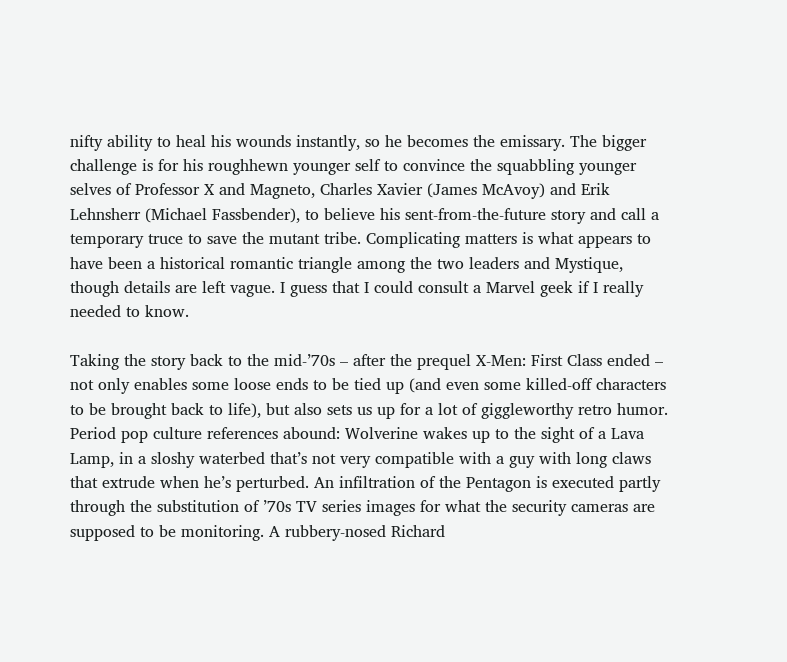nifty ability to heal his wounds instantly, so he becomes the emissary. The bigger challenge is for his roughhewn younger self to convince the squabbling younger selves of Professor X and Magneto, Charles Xavier (James McAvoy) and Erik Lehnsherr (Michael Fassbender), to believe his sent-from-the-future story and call a temporary truce to save the mutant tribe. Complicating matters is what appears to have been a historical romantic triangle among the two leaders and Mystique, though details are left vague. I guess that I could consult a Marvel geek if I really needed to know.

Taking the story back to the mid-’70s – after the prequel X-Men: First Class ended – not only enables some loose ends to be tied up (and even some killed-off characters to be brought back to life), but also sets us up for a lot of giggleworthy retro humor. Period pop culture references abound: Wolverine wakes up to the sight of a Lava Lamp, in a sloshy waterbed that’s not very compatible with a guy with long claws that extrude when he’s perturbed. An infiltration of the Pentagon is executed partly through the substitution of ’70s TV series images for what the security cameras are supposed to be monitoring. A rubbery-nosed Richard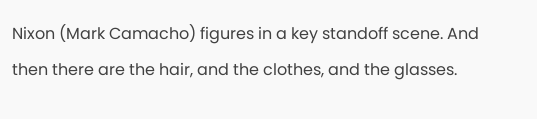Nixon (Mark Camacho) figures in a key standoff scene. And then there are the hair, and the clothes, and the glasses.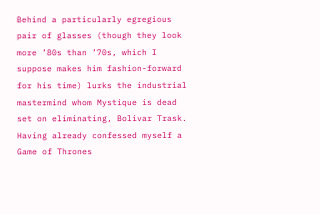Behind a particularly egregious pair of glasses (though they look more ’80s than ’70s, which I suppose makes him fashion-forward for his time) lurks the industrial mastermind whom Mystique is dead set on eliminating, Bolivar Trask. Having already confessed myself a Game of Thrones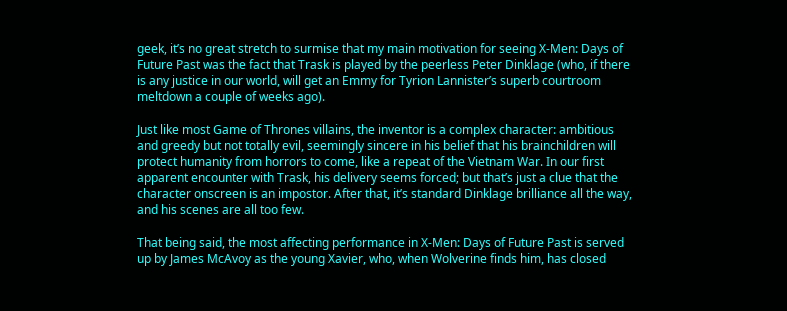geek, it’s no great stretch to surmise that my main motivation for seeing X-Men: Days of Future Past was the fact that Trask is played by the peerless Peter Dinklage (who, if there is any justice in our world, will get an Emmy for Tyrion Lannister’s superb courtroom meltdown a couple of weeks ago).

Just like most Game of Thrones villains, the inventor is a complex character: ambitious and greedy but not totally evil, seemingly sincere in his belief that his brainchildren will protect humanity from horrors to come, like a repeat of the Vietnam War. In our first apparent encounter with Trask, his delivery seems forced; but that’s just a clue that the character onscreen is an impostor. After that, it’s standard Dinklage brilliance all the way, and his scenes are all too few.

That being said, the most affecting performance in X-Men: Days of Future Past is served up by James McAvoy as the young Xavier, who, when Wolverine finds him, has closed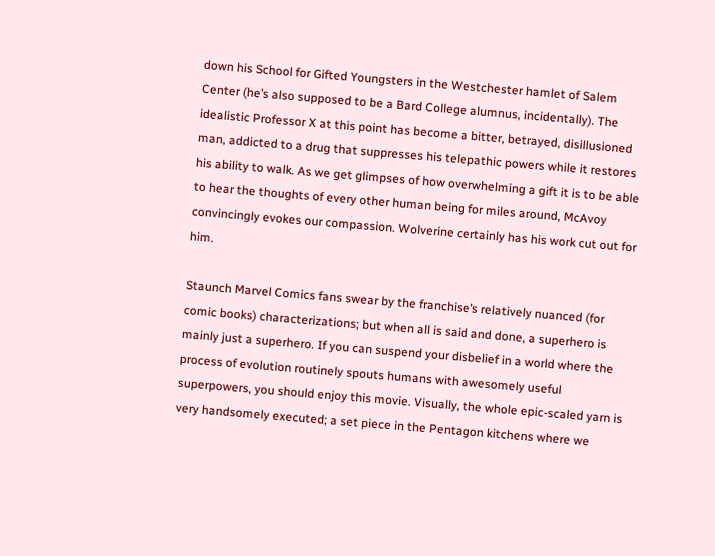down his School for Gifted Youngsters in the Westchester hamlet of Salem Center (he’s also supposed to be a Bard College alumnus, incidentally). The idealistic Professor X at this point has become a bitter, betrayed, disillusioned man, addicted to a drug that suppresses his telepathic powers while it restores his ability to walk. As we get glimpses of how overwhelming a gift it is to be able to hear the thoughts of every other human being for miles around, McAvoy convincingly evokes our compassion. Wolverine certainly has his work cut out for him.

Staunch Marvel Comics fans swear by the franchise’s relatively nuanced (for comic books) characterizations; but when all is said and done, a superhero is mainly just a superhero. If you can suspend your disbelief in a world where the process of evolution routinely spouts humans with awesomely useful superpowers, you should enjoy this movie. Visually, the whole epic-scaled yarn is very handsomely executed; a set piece in the Pentagon kitchens where we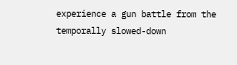experience a gun battle from the temporally slowed-down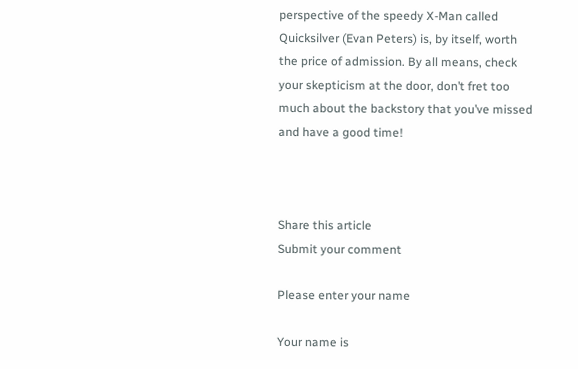perspective of the speedy X-Man called Quicksilver (Evan Peters) is, by itself, worth the price of admission. By all means, check your skepticism at the door, don’t fret too much about the backstory that you’ve missed and have a good time!



Share this article
Submit your comment

Please enter your name

Your name is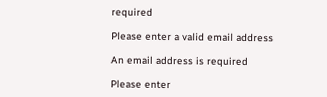required

Please enter a valid email address

An email address is required

Please enter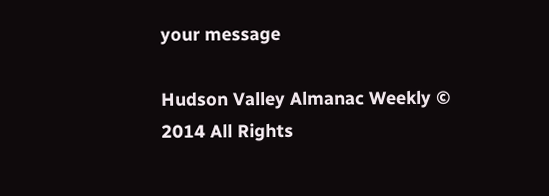your message

Hudson Valley Almanac Weekly © 2014 All Rights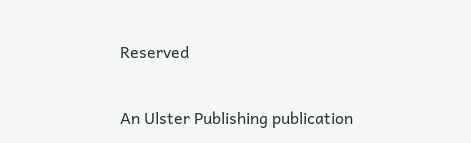Reserved

An Ulster Publishing publication